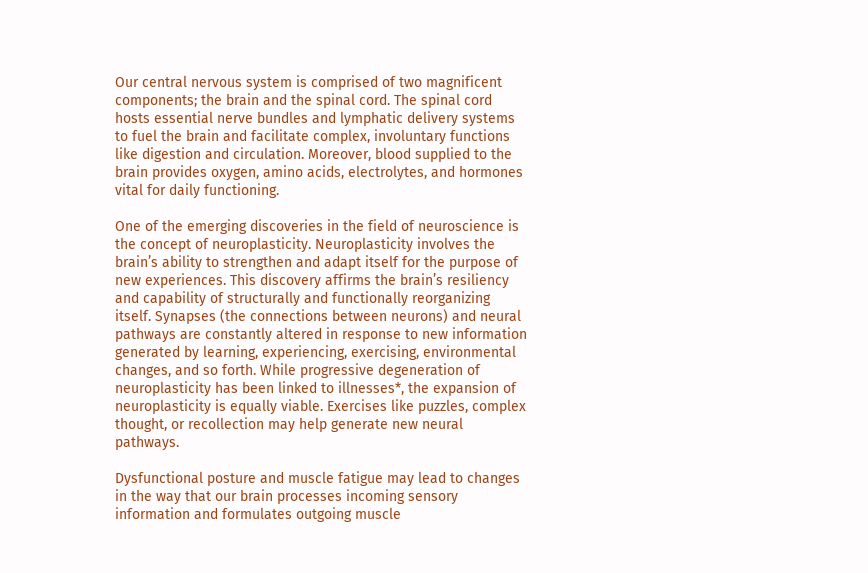Our central nervous system is comprised of two magnificent components; the brain and the spinal cord. The spinal cord hosts essential nerve bundles and lymphatic delivery systems to fuel the brain and facilitate complex, involuntary functions like digestion and circulation. Moreover, blood supplied to the brain provides oxygen, amino acids, electrolytes, and hormones vital for daily functioning.

One of the emerging discoveries in the field of neuroscience is the concept of neuroplasticity. Neuroplasticity involves the brain’s ability to strengthen and adapt itself for the purpose of new experiences. This discovery affirms the brain’s resiliency and capability of structurally and functionally reorganizing itself. Synapses (the connections between neurons) and neural pathways are constantly altered in response to new information generated by learning, experiencing, exercising, environmental changes, and so forth. While progressive degeneration of neuroplasticity has been linked to illnesses*, the expansion of neuroplasticity is equally viable. Exercises like puzzles, complex thought, or recollection may help generate new neural pathways.

Dysfunctional posture and muscle fatigue may lead to changes in the way that our brain processes incoming sensory information and formulates outgoing muscle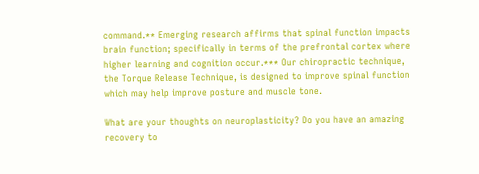command.** Emerging research affirms that spinal function impacts brain function; specifically in terms of the prefrontal cortex where higher learning and cognition occur.*** Our chiropractic technique, the Torque Release Technique, is designed to improve spinal function which may help improve posture and muscle tone.

What are your thoughts on neuroplasticity? Do you have an amazing recovery to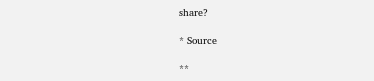share?

* Source

**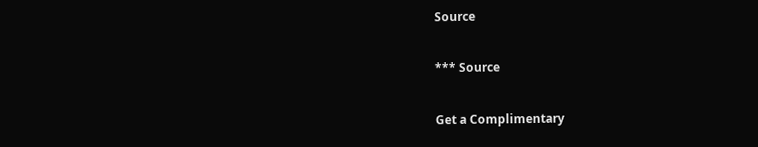Source

*** Source

Get a Complimentary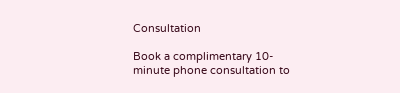Consultation

Book a complimentary 10-minute phone consultation to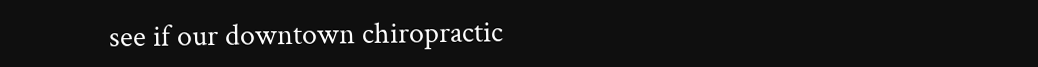see if our downtown chiropractic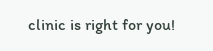clinic is right for you!